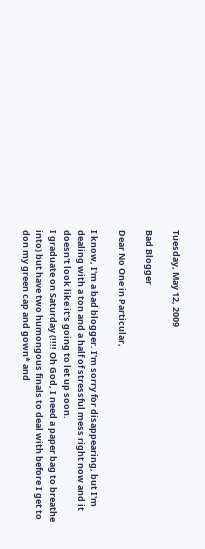Tuesday, May 12, 2009

Bad Blogger

Dear No One in Particular,

I know, I'm a bad blogger. I'm sorry for disappearing, but I'm dealing with a ton and a half of stressful mess right now and it doesn't look like it's going to let up soon.
I graduate on Saturday (!!!! Oh God, I need a paper bag to breathe into) but have two humongous finals to deal with before I get to don my green cap and gown* and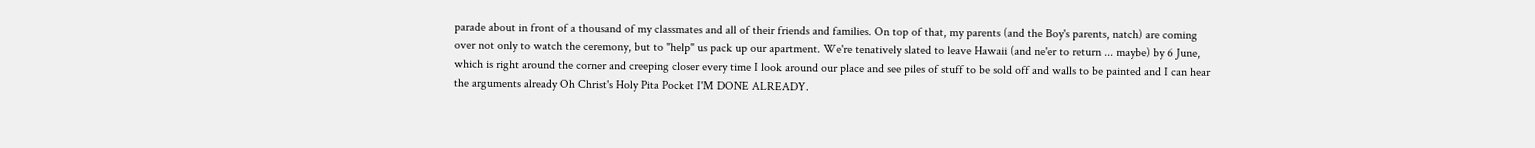parade about in front of a thousand of my classmates and all of their friends and families. On top of that, my parents (and the Boy's parents, natch) are coming over not only to watch the ceremony, but to "help" us pack up our apartment. We're tenatively slated to leave Hawaii (and ne'er to return ... maybe) by 6 June, which is right around the corner and creeping closer every time I look around our place and see piles of stuff to be sold off and walls to be painted and I can hear the arguments already Oh Christ's Holy Pita Pocket I'M DONE ALREADY.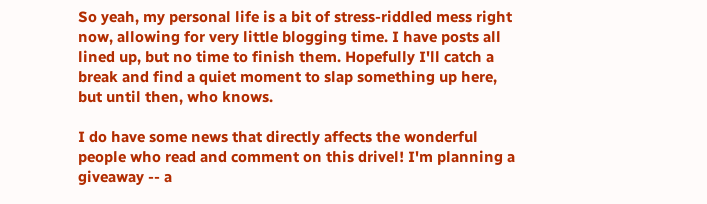So yeah, my personal life is a bit of stress-riddled mess right now, allowing for very little blogging time. I have posts all lined up, but no time to finish them. Hopefully I'll catch a break and find a quiet moment to slap something up here, but until then, who knows.

I do have some news that directly affects the wonderful people who read and comment on this drivel! I'm planning a giveaway -- a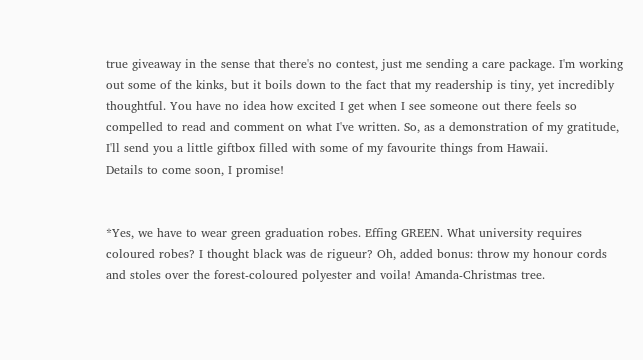true giveaway in the sense that there's no contest, just me sending a care package. I'm working out some of the kinks, but it boils down to the fact that my readership is tiny, yet incredibly thoughtful. You have no idea how excited I get when I see someone out there feels so compelled to read and comment on what I've written. So, as a demonstration of my gratitude, I'll send you a little giftbox filled with some of my favourite things from Hawaii.
Details to come soon, I promise!


*Yes, we have to wear green graduation robes. Effing GREEN. What university requires coloured robes? I thought black was de rigueur? Oh, added bonus: throw my honour cords and stoles over the forest-coloured polyester and voila! Amanda-Christmas tree.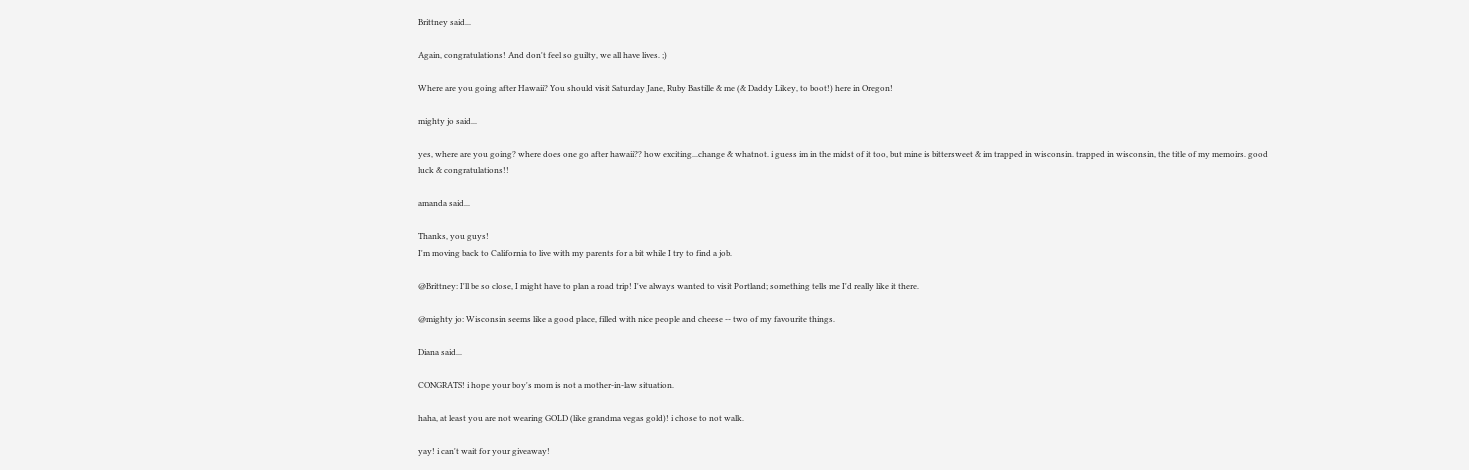Brittney said...

Again, congratulations! And don't feel so guilty, we all have lives. ;)

Where are you going after Hawaii? You should visit Saturday Jane, Ruby Bastille & me (& Daddy Likey, to boot!) here in Oregon!

mighty jo said...

yes, where are you going? where does one go after hawaii?? how exciting...change & whatnot. i guess im in the midst of it too, but mine is bittersweet & im trapped in wisconsin. trapped in wisconsin, the title of my memoirs. good luck & congratulations!!

amanda said...

Thanks, you guys!
I'm moving back to California to live with my parents for a bit while I try to find a job.

@Brittney: I'll be so close, I might have to plan a road trip! I've always wanted to visit Portland; something tells me I'd really like it there.

@mighty jo: Wisconsin seems like a good place, filled with nice people and cheese -- two of my favourite things.

Diana said...

CONGRATS! i hope your boy's mom is not a mother-in-law situation.

haha, at least you are not wearing GOLD (like grandma vegas gold)! i chose to not walk.

yay! i can't wait for your giveaway!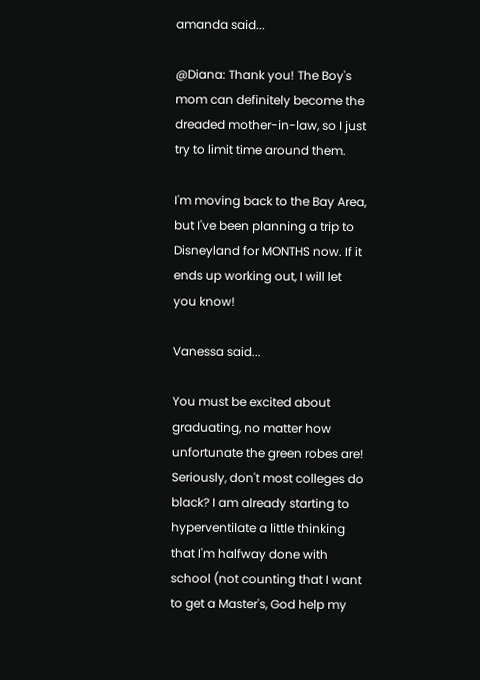amanda said...

@Diana: Thank you! The Boy's mom can definitely become the dreaded mother-in-law, so I just try to limit time around them.

I'm moving back to the Bay Area, but I've been planning a trip to Disneyland for MONTHS now. If it ends up working out, I will let you know!

Vanessa said...

You must be excited about graduating, no matter how unfortunate the green robes are! Seriously, don't most colleges do black? I am already starting to hyperventilate a little thinking that I'm halfway done with school (not counting that I want to get a Master's, God help my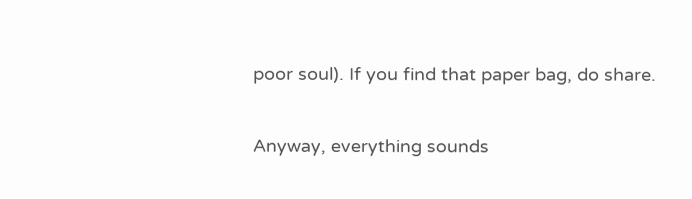poor soul). If you find that paper bag, do share.

Anyway, everything sounds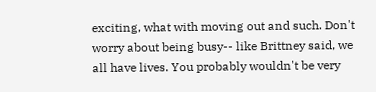exciting, what with moving out and such. Don't worry about being busy-- like Brittney said, we all have lives. You probably wouldn't be very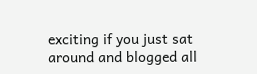exciting if you just sat around and blogged all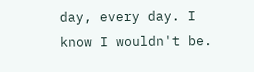day, every day. I know I wouldn't be.